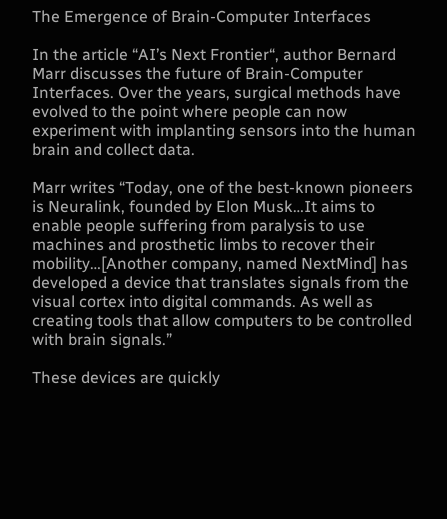The Emergence of Brain-Computer Interfaces

In the article “AI’s Next Frontier“, author Bernard Marr discusses the future of Brain-Computer Interfaces. Over the years, surgical methods have evolved to the point where people can now experiment with implanting sensors into the human brain and collect data.

Marr writes “Today, one of the best-known pioneers is Neuralink, founded by Elon Musk…It aims to enable people suffering from paralysis to use machines and prosthetic limbs to recover their mobility…[Another company, named NextMind] has developed a device that translates signals from the visual cortex into digital commands. As well as creating tools that allow computers to be controlled with brain signals.”

These devices are quickly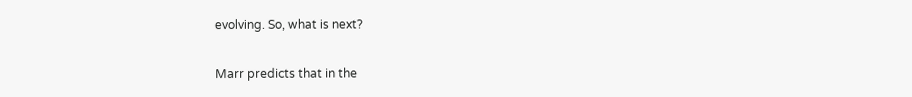evolving. So, what is next?

Marr predicts that in the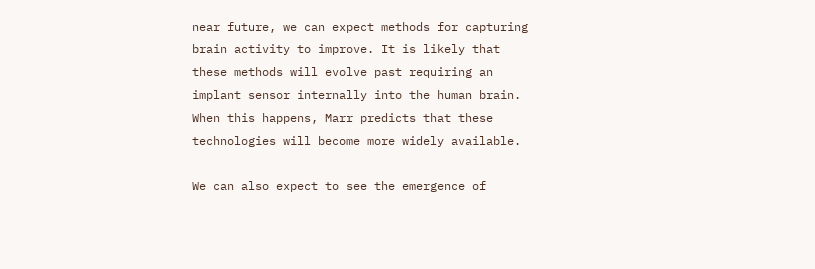near future, we can expect methods for capturing brain activity to improve. It is likely that these methods will evolve past requiring an implant sensor internally into the human brain. When this happens, Marr predicts that these technologies will become more widely available.

We can also expect to see the emergence of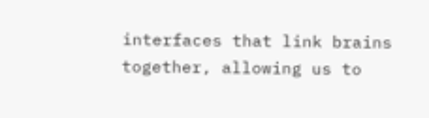interfaces that link brains together, allowing us to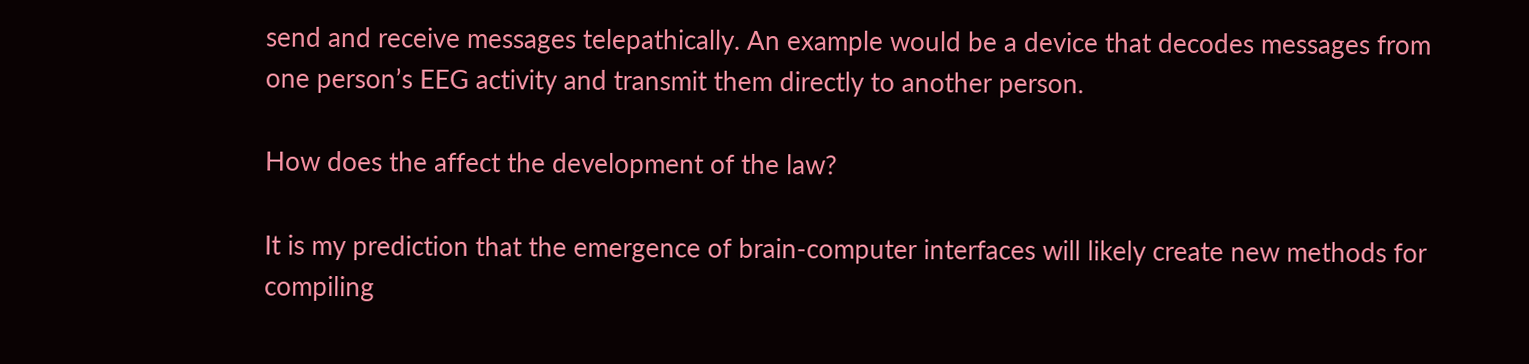send and receive messages telepathically. An example would be a device that decodes messages from one person’s EEG activity and transmit them directly to another person.

How does the affect the development of the law?

It is my prediction that the emergence of brain-computer interfaces will likely create new methods for compiling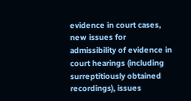evidence in court cases, new issues for admissibility of evidence in court hearings (including surreptitiously obtained recordings), issues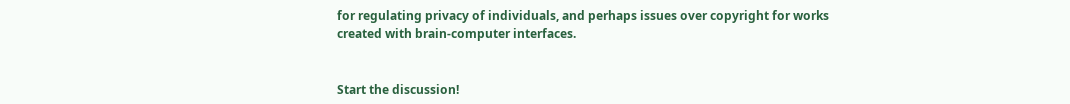for regulating privacy of individuals, and perhaps issues over copyright for works created with brain-computer interfaces.


Start the discussion!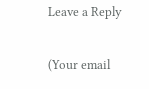Leave a Reply

(Your email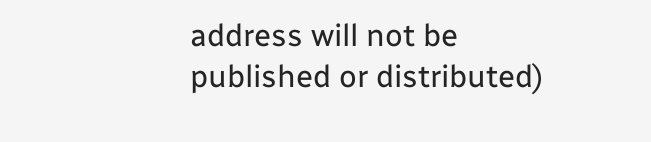address will not be published or distributed)